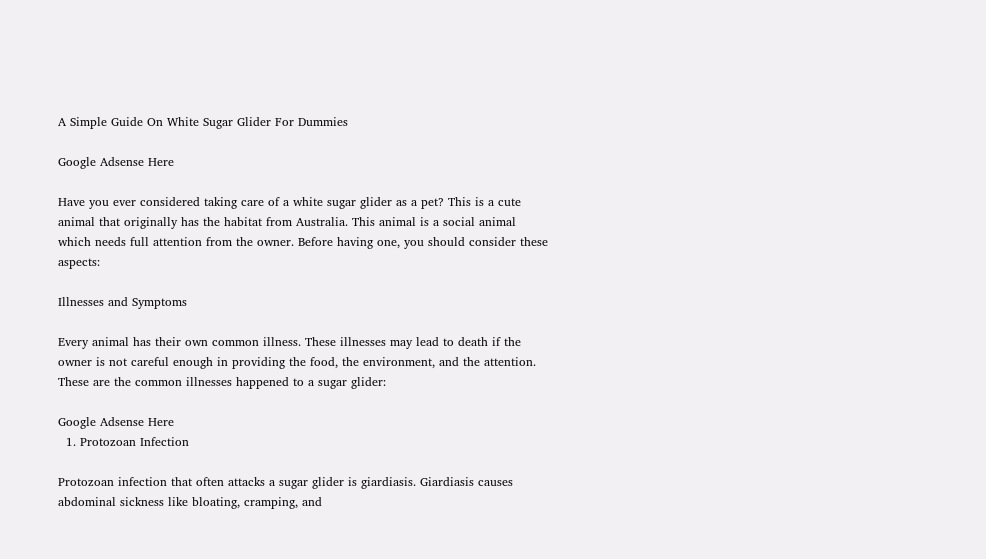A Simple Guide On White Sugar Glider For Dummies

Google Adsense Here

Have you ever considered taking care of a white sugar glider as a pet? This is a cute animal that originally has the habitat from Australia. This animal is a social animal which needs full attention from the owner. Before having one, you should consider these aspects:

Illnesses and Symptoms

Every animal has their own common illness. These illnesses may lead to death if the owner is not careful enough in providing the food, the environment, and the attention. These are the common illnesses happened to a sugar glider:

Google Adsense Here
  1. Protozoan Infection

Protozoan infection that often attacks a sugar glider is giardiasis. Giardiasis causes abdominal sickness like bloating, cramping, and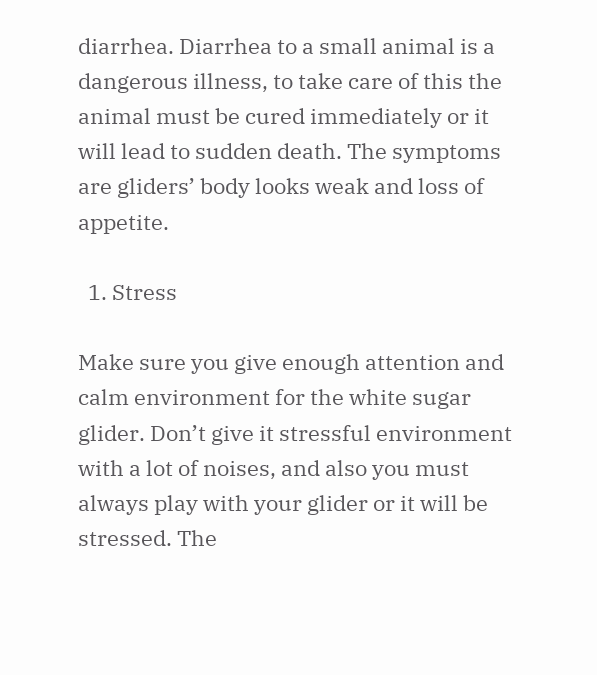diarrhea. Diarrhea to a small animal is a dangerous illness, to take care of this the animal must be cured immediately or it will lead to sudden death. The symptoms are gliders’ body looks weak and loss of appetite.

  1. Stress

Make sure you give enough attention and calm environment for the white sugar glider. Don’t give it stressful environment with a lot of noises, and also you must always play with your glider or it will be stressed. The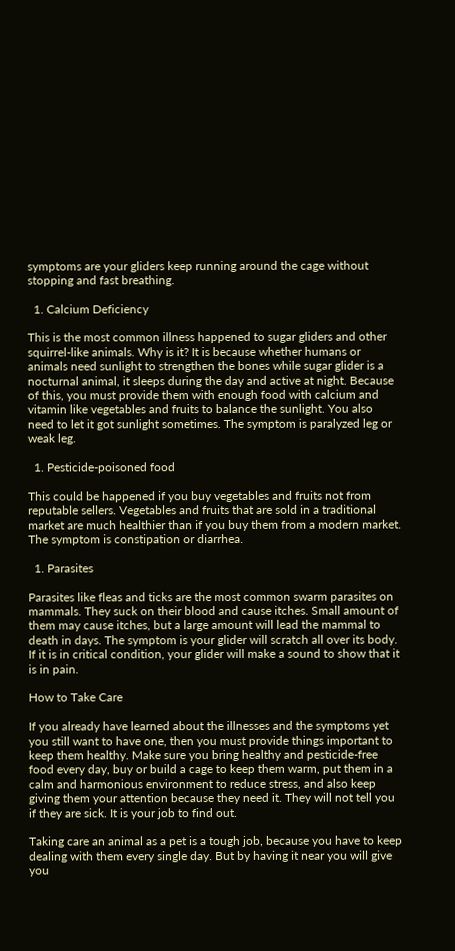symptoms are your gliders keep running around the cage without stopping and fast breathing.

  1. Calcium Deficiency

This is the most common illness happened to sugar gliders and other squirrel-like animals. Why is it? It is because whether humans or animals need sunlight to strengthen the bones while sugar glider is a nocturnal animal, it sleeps during the day and active at night. Because of this, you must provide them with enough food with calcium and vitamin like vegetables and fruits to balance the sunlight. You also need to let it got sunlight sometimes. The symptom is paralyzed leg or weak leg.

  1. Pesticide-poisoned food

This could be happened if you buy vegetables and fruits not from reputable sellers. Vegetables and fruits that are sold in a traditional market are much healthier than if you buy them from a modern market. The symptom is constipation or diarrhea.

  1. Parasites

Parasites like fleas and ticks are the most common swarm parasites on mammals. They suck on their blood and cause itches. Small amount of them may cause itches, but a large amount will lead the mammal to death in days. The symptom is your glider will scratch all over its body. If it is in critical condition, your glider will make a sound to show that it is in pain.

How to Take Care

If you already have learned about the illnesses and the symptoms yet you still want to have one, then you must provide things important to keep them healthy. Make sure you bring healthy and pesticide-free food every day, buy or build a cage to keep them warm, put them in a calm and harmonious environment to reduce stress, and also keep giving them your attention because they need it. They will not tell you if they are sick. It is your job to find out.

Taking care an animal as a pet is a tough job, because you have to keep dealing with them every single day. But by having it near you will give you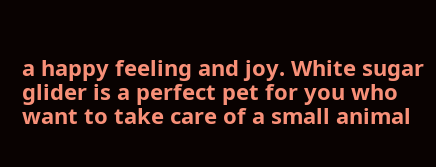a happy feeling and joy. White sugar glider is a perfect pet for you who want to take care of a small animal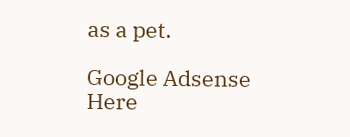as a pet.

Google Adsense Here